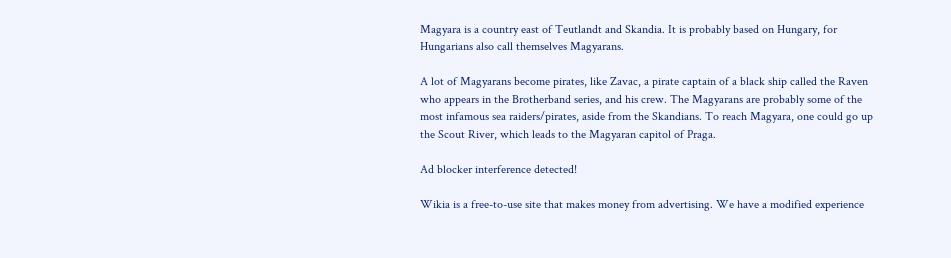Magyara is a country east of Teutlandt and Skandia. It is probably based on Hungary, for Hungarians also call themselves Magyarans.

A lot of Magyarans become pirates, like Zavac, a pirate captain of a black ship called the Raven who appears in the Brotherband series, and his crew. The Magyarans are probably some of the most infamous sea raiders/pirates, aside from the Skandians. To reach Magyara, one could go up the Scout River, which leads to the Magyaran capitol of Praga.

Ad blocker interference detected!

Wikia is a free-to-use site that makes money from advertising. We have a modified experience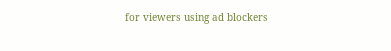for viewers using ad blockers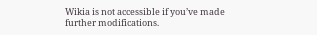Wikia is not accessible if you’ve made further modifications.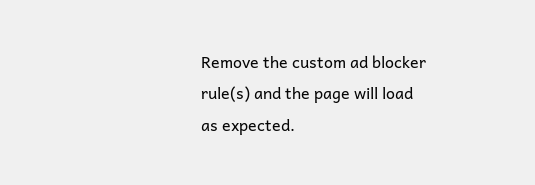Remove the custom ad blocker rule(s) and the page will load as expected.